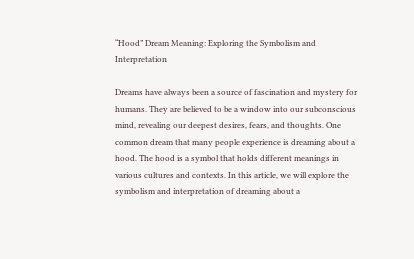“Hood” Dream Meaning: Exploring the Symbolism and Interpretation

Dreams have always been a source of fascination and mystery for humans. They are believed to be a window into our subconscious mind, revealing our deepest desires, fears, and thoughts. One common dream that many people experience is dreaming about a hood. The hood is a symbol that holds different meanings in various cultures and contexts. In this article, we will explore the symbolism and interpretation of dreaming about a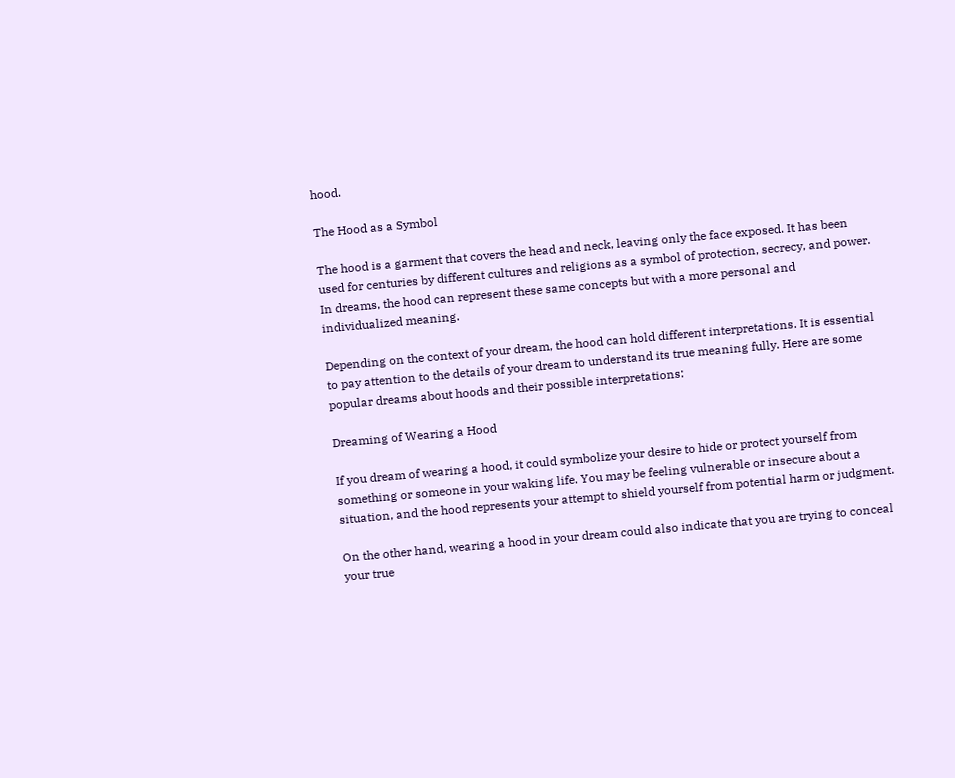hood.

The Hood as a Symbol

The hood is a garment that covers the head and neck, leaving only the face exposed. It has been used for centuries by different cultures and religions as a symbol of protection, secrecy, and power. In dreams, the hood can represent these same concepts but with a more personal and individualized meaning.

Depending on the context of your dream, the hood can hold different interpretations. It is essential to pay attention to the details of your dream to understand its true meaning fully. Here are some popular dreams about hoods and their possible interpretations:

Dreaming of Wearing a Hood

If you dream of wearing a hood, it could symbolize your desire to hide or protect yourself from something or someone in your waking life. You may be feeling vulnerable or insecure about a situation, and the hood represents your attempt to shield yourself from potential harm or judgment.

On the other hand, wearing a hood in your dream could also indicate that you are trying to conceal your true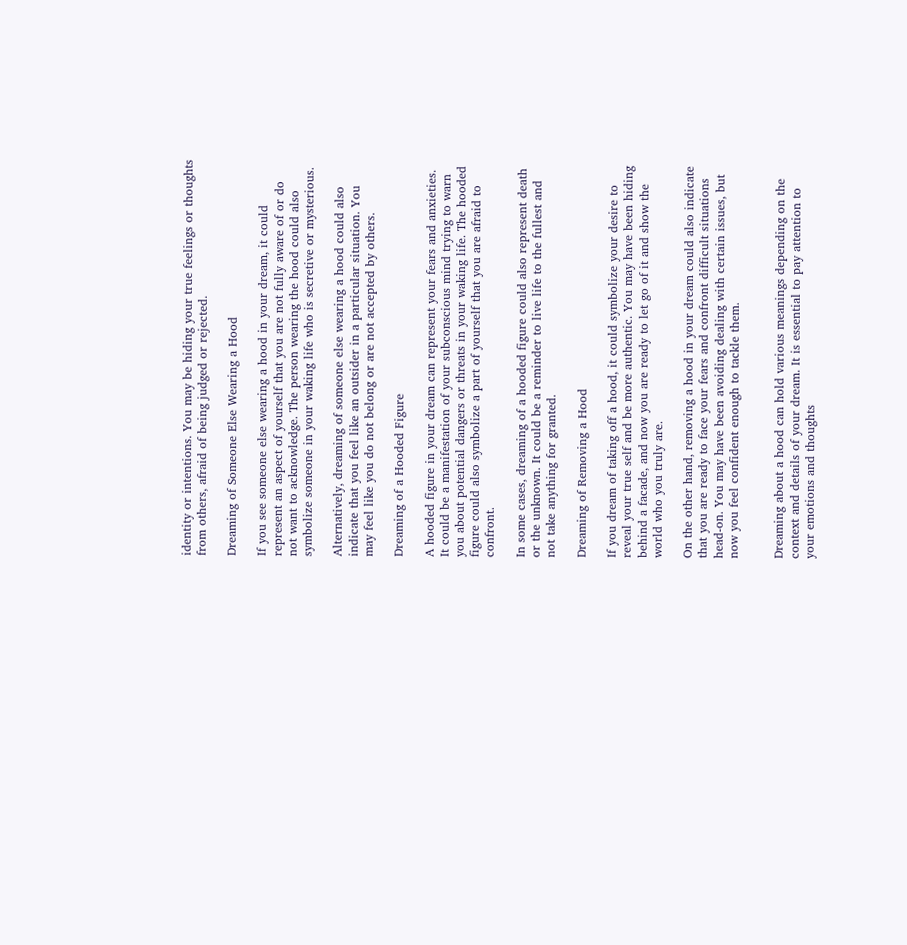identity or intentions. You may be hiding your true feelings or thoughts from others, afraid of being judged or rejected.

Dreaming of Someone Else Wearing a Hood

If you see someone else wearing a hood in your dream, it could represent an aspect of yourself that you are not fully aware of or do not want to acknowledge. The person wearing the hood could also symbolize someone in your waking life who is secretive or mysterious.

Alternatively, dreaming of someone else wearing a hood could also indicate that you feel like an outsider in a particular situation. You may feel like you do not belong or are not accepted by others.

Dreaming of a Hooded Figure

A hooded figure in your dream can represent your fears and anxieties. It could be a manifestation of your subconscious mind trying to warn you about potential dangers or threats in your waking life. The hooded figure could also symbolize a part of yourself that you are afraid to confront.

In some cases, dreaming of a hooded figure could also represent death or the unknown. It could be a reminder to live life to the fullest and not take anything for granted.

Dreaming of Removing a Hood

If you dream of taking off a hood, it could symbolize your desire to reveal your true self and be more authentic. You may have been hiding behind a facade, and now you are ready to let go of it and show the world who you truly are.

On the other hand, removing a hood in your dream could also indicate that you are ready to face your fears and confront difficult situations head-on. You may have been avoiding dealing with certain issues, but now you feel confident enough to tackle them.


Dreaming about a hood can hold various meanings depending on the context and details of your dream. It is essential to pay attention to your emotions and thoughts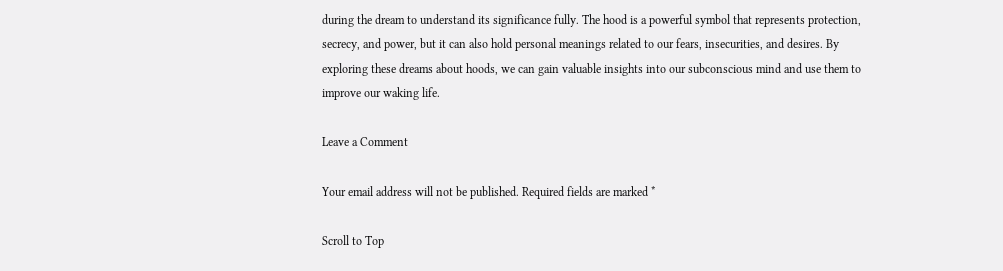during the dream to understand its significance fully. The hood is a powerful symbol that represents protection, secrecy, and power, but it can also hold personal meanings related to our fears, insecurities, and desires. By exploring these dreams about hoods, we can gain valuable insights into our subconscious mind and use them to improve our waking life.

Leave a Comment

Your email address will not be published. Required fields are marked *

Scroll to Top